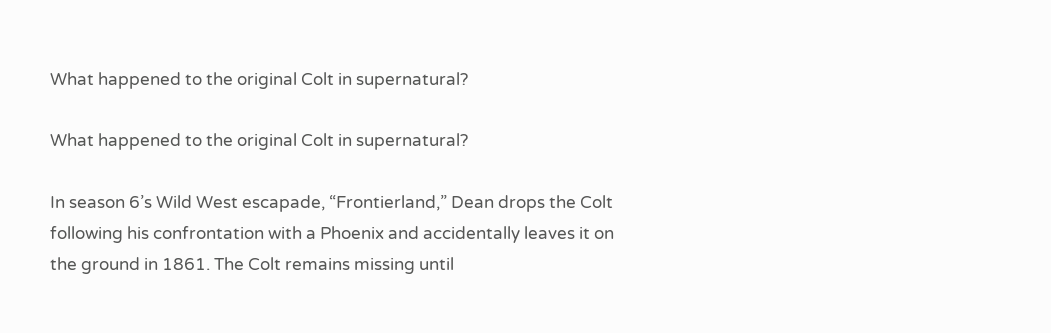What happened to the original Colt in supernatural?

What happened to the original Colt in supernatural?

In season 6’s Wild West escapade, “Frontierland,” Dean drops the Colt following his confrontation with a Phoenix and accidentally leaves it on the ground in 1861. The Colt remains missing until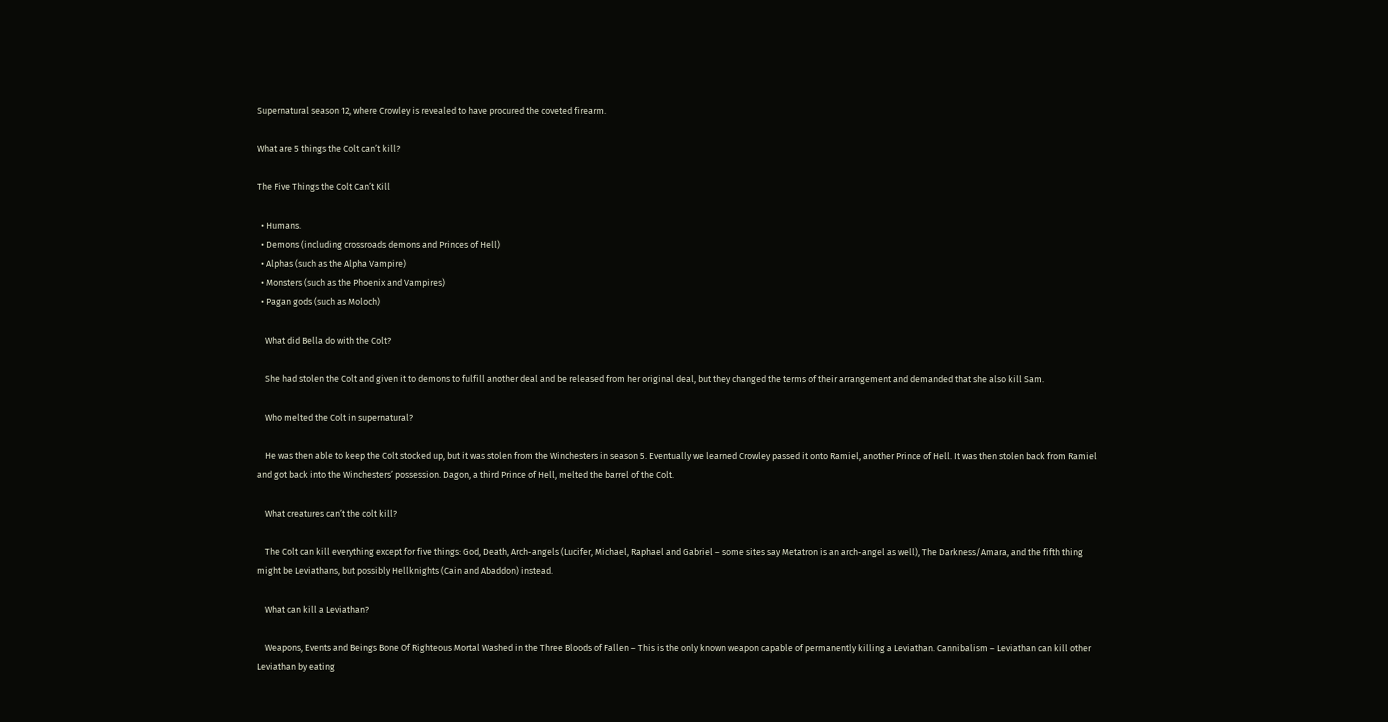Supernatural season 12, where Crowley is revealed to have procured the coveted firearm.

What are 5 things the Colt can’t kill?

The Five Things the Colt Can’t Kill

  • Humans.
  • Demons (including crossroads demons and Princes of Hell)
  • Alphas (such as the Alpha Vampire)
  • Monsters (such as the Phoenix and Vampires)
  • Pagan gods (such as Moloch)

    What did Bella do with the Colt?

    She had stolen the Colt and given it to demons to fulfill another deal and be released from her original deal, but they changed the terms of their arrangement and demanded that she also kill Sam.

    Who melted the Colt in supernatural?

    He was then able to keep the Colt stocked up, but it was stolen from the Winchesters in season 5. Eventually we learned Crowley passed it onto Ramiel, another Prince of Hell. It was then stolen back from Ramiel and got back into the Winchesters’ possession. Dagon, a third Prince of Hell, melted the barrel of the Colt.

    What creatures can’t the colt kill?

    The Colt can kill everything except for five things: God, Death, Arch-angels (Lucifer, Michael, Raphael and Gabriel – some sites say Metatron is an arch-angel as well), The Darkness/Amara, and the fifth thing might be Leviathans, but possibly Hellknights (Cain and Abaddon) instead.

    What can kill a Leviathan?

    Weapons, Events and Beings Bone Of Righteous Mortal Washed in the Three Bloods of Fallen – This is the only known weapon capable of permanently killing a Leviathan. Cannibalism – Leviathan can kill other Leviathan by eating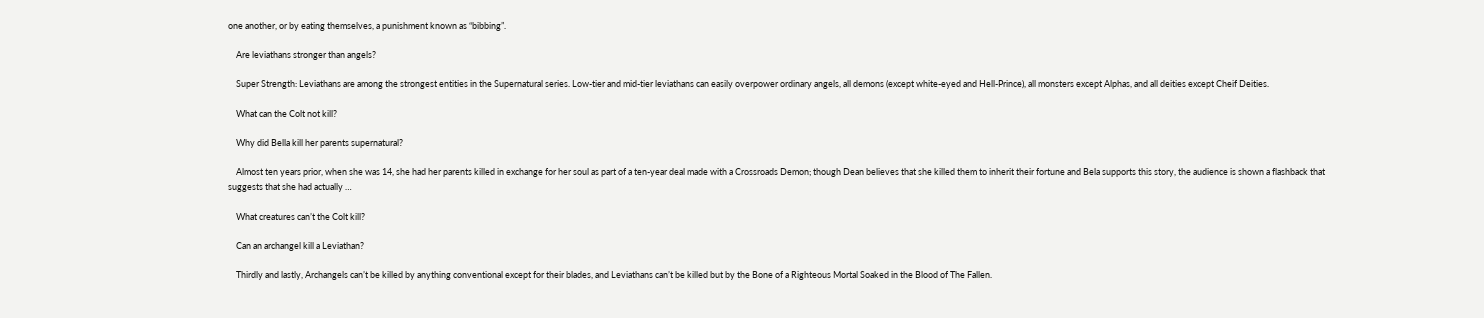one another, or by eating themselves, a punishment known as “bibbing”.

    Are leviathans stronger than angels?

    Super Strength: Leviathans are among the strongest entities in the Supernatural series. Low-tier and mid-tier leviathans can easily overpower ordinary angels, all demons (except white-eyed and Hell-Prince), all monsters except Alphas, and all deities except Cheif Deities.

    What can the Colt not kill?

    Why did Bella kill her parents supernatural?

    Almost ten years prior, when she was 14, she had her parents killed in exchange for her soul as part of a ten-year deal made with a Crossroads Demon; though Dean believes that she killed them to inherit their fortune and Bela supports this story, the audience is shown a flashback that suggests that she had actually …

    What creatures can’t the Colt kill?

    Can an archangel kill a Leviathan?

    Thirdly and lastly, Archangels can’t be killed by anything conventional except for their blades, and Leviathans can’t be killed but by the Bone of a Righteous Mortal Soaked in the Blood of The Fallen.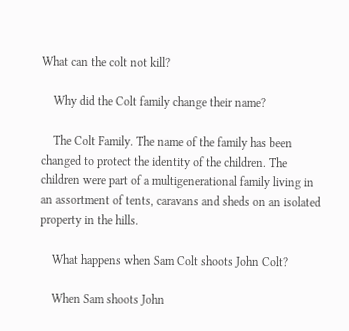What can the colt not kill?

    Why did the Colt family change their name?

    The Colt Family. The name of the family has been changed to protect the identity of the children. The children were part of a multigenerational family living in an assortment of tents, caravans and sheds on an isolated property in the hills.

    What happens when Sam Colt shoots John Colt?

    When Sam shoots John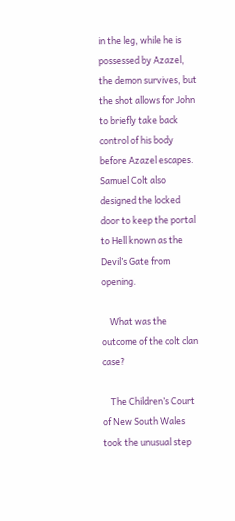in the leg, while he is possessed by Azazel, the demon survives, but the shot allows for John to briefly take back control of his body before Azazel escapes. Samuel Colt also designed the locked door to keep the portal to Hell known as the Devil’s Gate from opening.

    What was the outcome of the colt clan case?

    The Children’s Court of New South Wales took the unusual step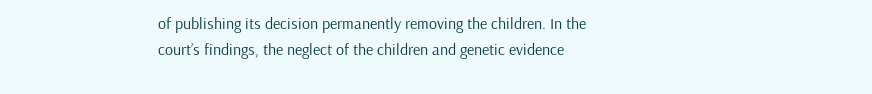of publishing its decision permanently removing the children. In the court’s findings, the neglect of the children and genetic evidence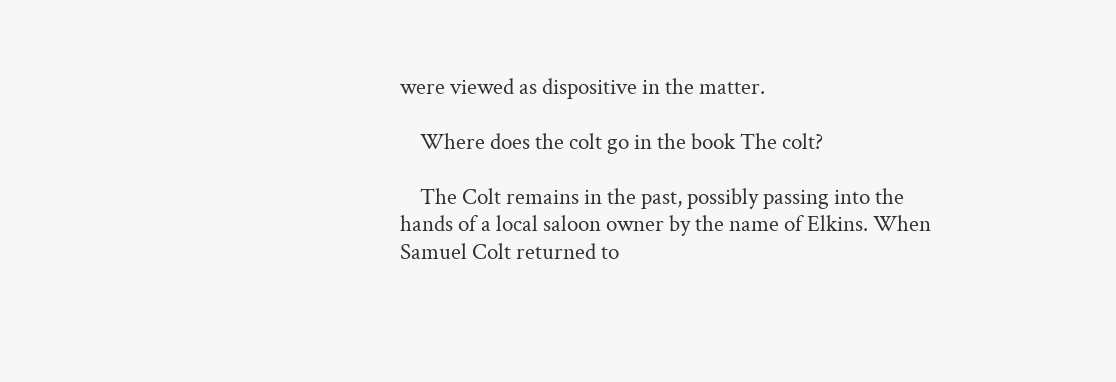were viewed as dispositive in the matter.

    Where does the colt go in the book The colt?

    The Colt remains in the past, possibly passing into the hands of a local saloon owner by the name of Elkins. When Samuel Colt returned to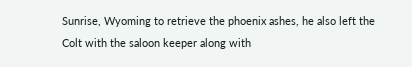Sunrise, Wyoming to retrieve the phoenix ashes, he also left the Colt with the saloon keeper along with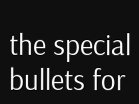the special bullets for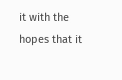it with the hopes that it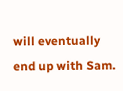will eventually end up with Sam.